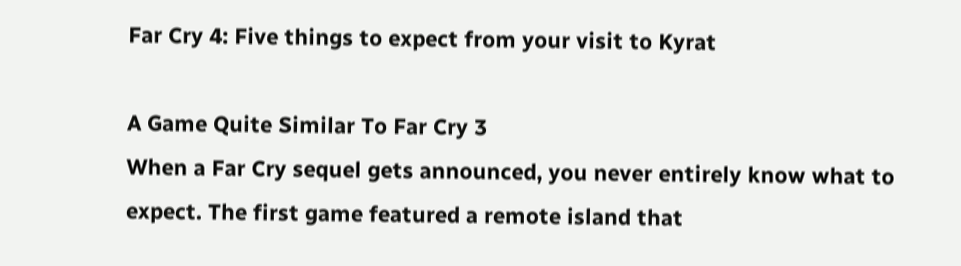Far Cry 4: Five things to expect from your visit to Kyrat

A Game Quite Similar To Far Cry 3
When a Far Cry sequel gets announced, you never entirely know what to expect. The first game featured a remote island that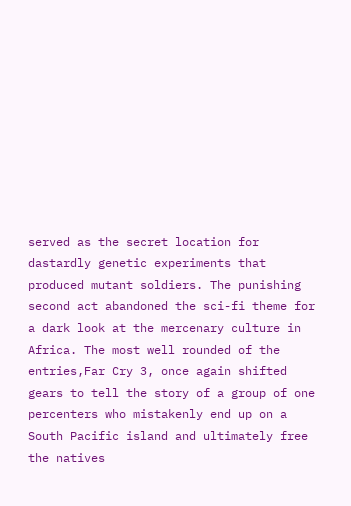served as the secret location for dastardly genetic experiments that produced mutant soldiers. The punishing second act abandoned the sci-fi theme for a dark look at the mercenary culture in Africa. The most well rounded of the entries,Far Cry 3, once again shifted gears to tell the story of a group of one percenters who mistakenly end up on a South Pacific island and ultimately free the natives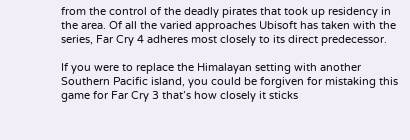from the control of the deadly pirates that took up residency in the area. Of all the varied approaches Ubisoft has taken with the series, Far Cry 4 adheres most closely to its direct predecessor.

If you were to replace the Himalayan setting with another Southern Pacific island, you could be forgiven for mistaking this game for Far Cry 3 that’s how closely it sticks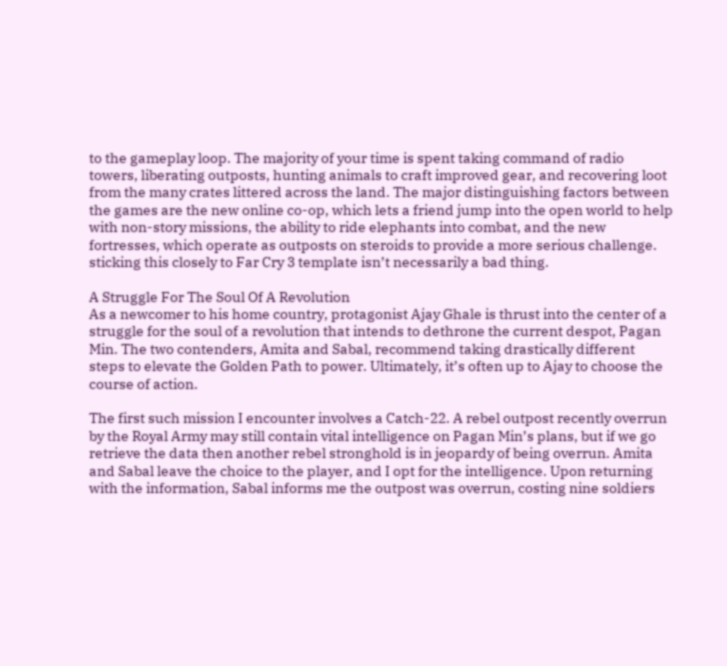to the gameplay loop. The majority of your time is spent taking command of radio towers, liberating outposts, hunting animals to craft improved gear, and recovering loot from the many crates littered across the land. The major distinguishing factors between the games are the new online co-op, which lets a friend jump into the open world to help with non-story missions, the ability to ride elephants into combat, and the new fortresses, which operate as outposts on steroids to provide a more serious challenge. sticking this closely to Far Cry 3 template isn’t necessarily a bad thing.

A Struggle For The Soul Of A Revolution
As a newcomer to his home country, protagonist Ajay Ghale is thrust into the center of a struggle for the soul of a revolution that intends to dethrone the current despot, Pagan Min. The two contenders, Amita and Sabal, recommend taking drastically different steps to elevate the Golden Path to power. Ultimately, it’s often up to Ajay to choose the course of action.

The first such mission I encounter involves a Catch-22. A rebel outpost recently overrun by the Royal Army may still contain vital intelligence on Pagan Min’s plans, but if we go retrieve the data then another rebel stronghold is in jeopardy of being overrun. Amita and Sabal leave the choice to the player, and I opt for the intelligence. Upon returning with the information, Sabal informs me the outpost was overrun, costing nine soldiers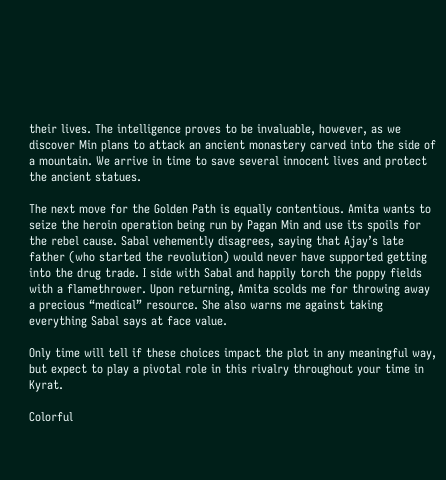their lives. The intelligence proves to be invaluable, however, as we discover Min plans to attack an ancient monastery carved into the side of a mountain. We arrive in time to save several innocent lives and protect the ancient statues.

The next move for the Golden Path is equally contentious. Amita wants to seize the heroin operation being run by Pagan Min and use its spoils for the rebel cause. Sabal vehemently disagrees, saying that Ajay’s late father (who started the revolution) would never have supported getting into the drug trade. I side with Sabal and happily torch the poppy fields with a flamethrower. Upon returning, Amita scolds me for throwing away a precious “medical” resource. She also warns me against taking everything Sabal says at face value.

Only time will tell if these choices impact the plot in any meaningful way, but expect to play a pivotal role in this rivalry throughout your time in Kyrat.

Colorful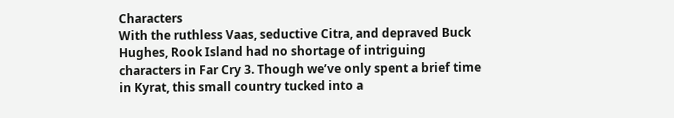Characters
With the ruthless Vaas, seductive Citra, and depraved Buck Hughes, Rook Island had no shortage of intriguing characters in Far Cry 3. Though we’ve only spent a brief time in Kyrat, this small country tucked into a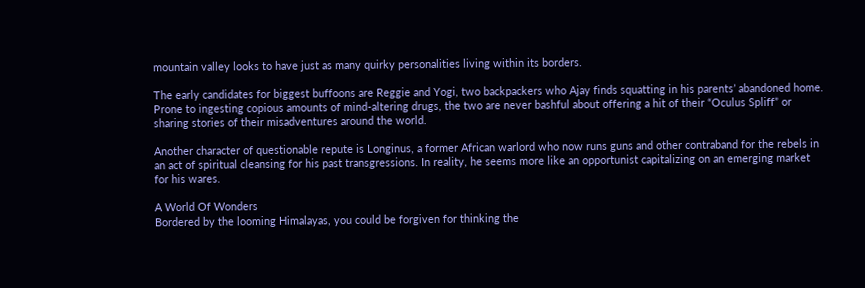mountain valley looks to have just as many quirky personalities living within its borders.

The early candidates for biggest buffoons are Reggie and Yogi, two backpackers who Ajay finds squatting in his parents’ abandoned home. Prone to ingesting copious amounts of mind-altering drugs, the two are never bashful about offering a hit of their “Oculus Spliff” or sharing stories of their misadventures around the world.

Another character of questionable repute is Longinus, a former African warlord who now runs guns and other contraband for the rebels in an act of spiritual cleansing for his past transgressions. In reality, he seems more like an opportunist capitalizing on an emerging market for his wares.

A World Of Wonders
Bordered by the looming Himalayas, you could be forgiven for thinking the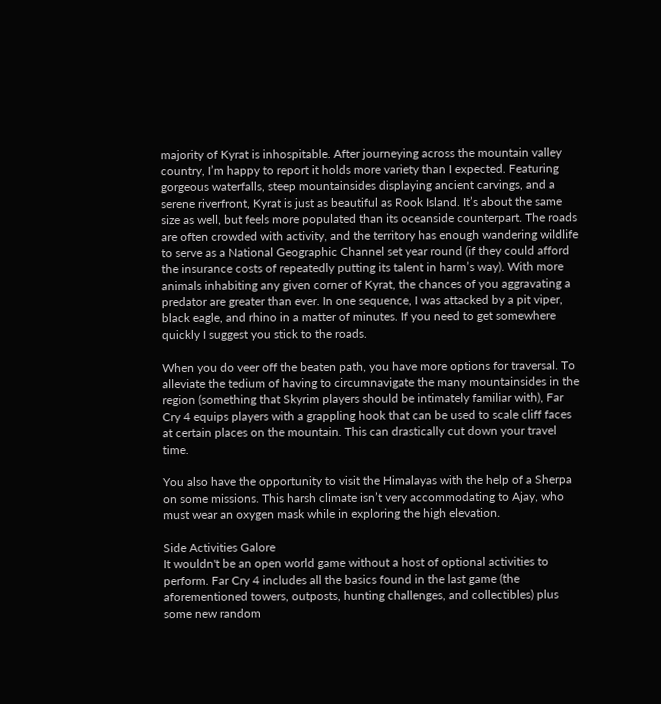majority of Kyrat is inhospitable. After journeying across the mountain valley country, I’m happy to report it holds more variety than I expected. Featuring gorgeous waterfalls, steep mountainsides displaying ancient carvings, and a serene riverfront, Kyrat is just as beautiful as Rook Island. It’s about the same size as well, but feels more populated than its oceanside counterpart. The roads are often crowded with activity, and the territory has enough wandering wildlife to serve as a National Geographic Channel set year round (if they could afford the insurance costs of repeatedly putting its talent in harm’s way). With more animals inhabiting any given corner of Kyrat, the chances of you aggravating a predator are greater than ever. In one sequence, I was attacked by a pit viper, black eagle, and rhino in a matter of minutes. If you need to get somewhere quickly I suggest you stick to the roads.

When you do veer off the beaten path, you have more options for traversal. To alleviate the tedium of having to circumnavigate the many mountainsides in the region (something that Skyrim players should be intimately familiar with), Far Cry 4 equips players with a grappling hook that can be used to scale cliff faces at certain places on the mountain. This can drastically cut down your travel time.

You also have the opportunity to visit the Himalayas with the help of a Sherpa on some missions. This harsh climate isn’t very accommodating to Ajay, who must wear an oxygen mask while in exploring the high elevation.

Side Activities Galore
It wouldn't be an open world game without a host of optional activities to perform. Far Cry 4 includes all the basics found in the last game (the aforementioned towers, outposts, hunting challenges, and collectibles) plus some new random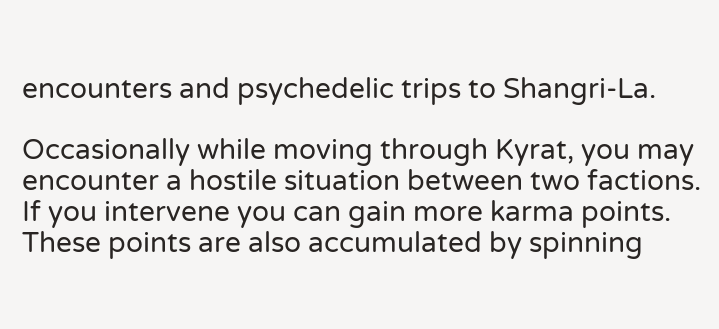encounters and psychedelic trips to Shangri-La.

Occasionally while moving through Kyrat, you may encounter a hostile situation between two factions. If you intervene you can gain more karma points. These points are also accumulated by spinning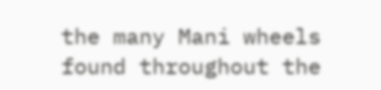the many Mani wheels found throughout the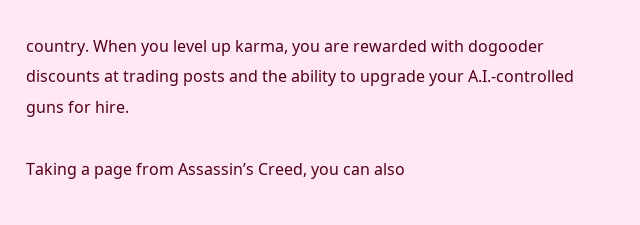country. When you level up karma, you are rewarded with dogooder discounts at trading posts and the ability to upgrade your A.I.-controlled guns for hire.

Taking a page from Assassin’s Creed, you can also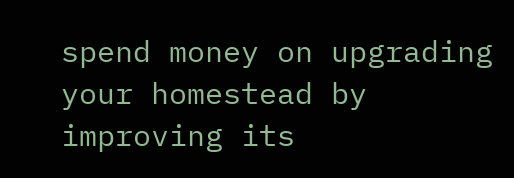spend money on upgrading your homestead by improving its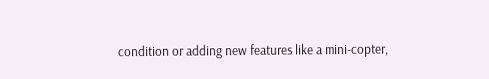condition or adding new features like a mini-copter,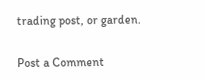trading post, or garden.

Post a Comment